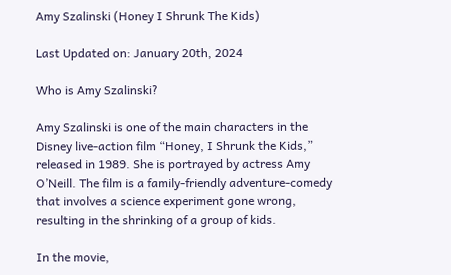Amy Szalinski (Honey I Shrunk The Kids)

Last Updated on: January 20th, 2024

Who is Amy Szalinski?

Amy Szalinski is one of the main characters in the Disney live-action film “Honey, I Shrunk the Kids,” released in 1989. She is portrayed by actress Amy O’Neill. The film is a family-friendly adventure-comedy that involves a science experiment gone wrong, resulting in the shrinking of a group of kids.

In the movie,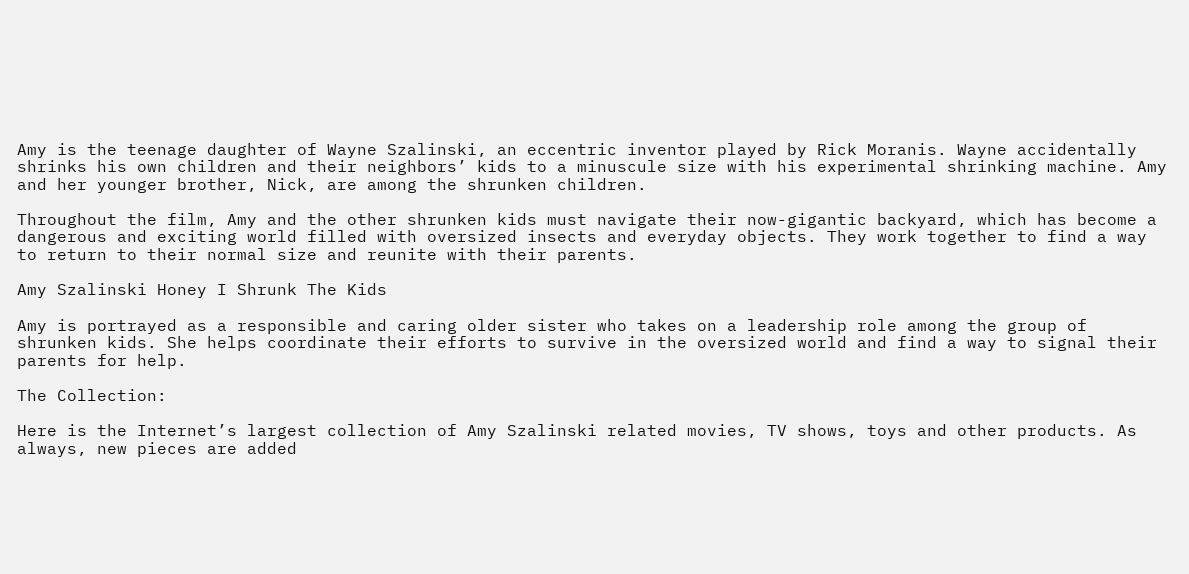Amy is the teenage daughter of Wayne Szalinski, an eccentric inventor played by Rick Moranis. Wayne accidentally shrinks his own children and their neighbors’ kids to a minuscule size with his experimental shrinking machine. Amy and her younger brother, Nick, are among the shrunken children.

Throughout the film, Amy and the other shrunken kids must navigate their now-gigantic backyard, which has become a dangerous and exciting world filled with oversized insects and everyday objects. They work together to find a way to return to their normal size and reunite with their parents.

Amy Szalinski Honey I Shrunk The Kids

Amy is portrayed as a responsible and caring older sister who takes on a leadership role among the group of shrunken kids. She helps coordinate their efforts to survive in the oversized world and find a way to signal their parents for help.

The Collection:

Here is the Internet’s largest collection of Amy Szalinski related movies, TV shows, toys and other products. As always, new pieces are added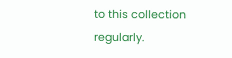to this collection regularly.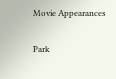Movie Appearances

Park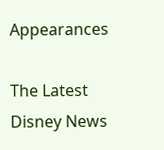Appearances

The Latest Disney News